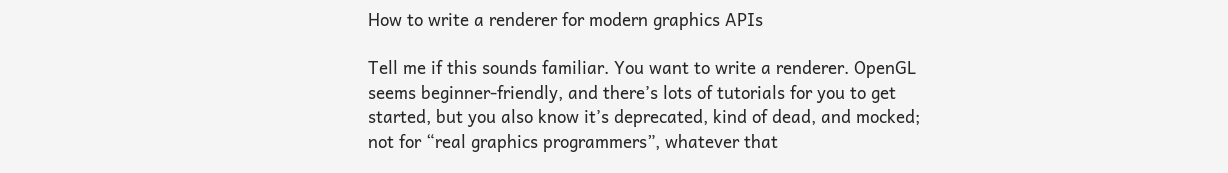How to write a renderer for modern graphics APIs

Tell me if this sounds familiar. You want to write a renderer. OpenGL seems beginner-friendly, and there’s lots of tutorials for you to get started, but you also know it’s deprecated, kind of dead, and mocked; not for “real graphics programmers”, whatever that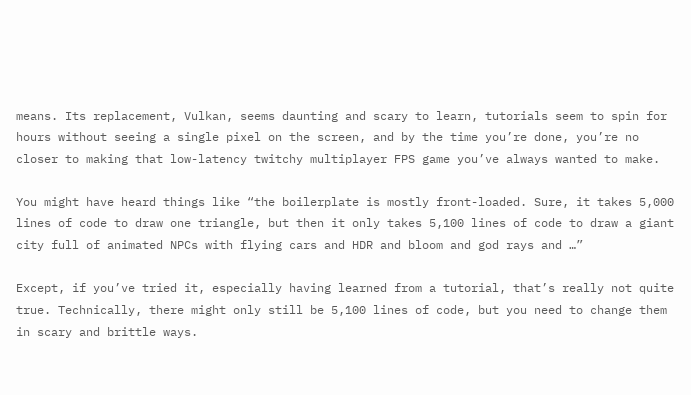means. Its replacement, Vulkan, seems daunting and scary to learn, tutorials seem to spin for hours without seeing a single pixel on the screen, and by the time you’re done, you’re no closer to making that low-latency twitchy multiplayer FPS game you’ve always wanted to make.

You might have heard things like “the boilerplate is mostly front-loaded. Sure, it takes 5,000 lines of code to draw one triangle, but then it only takes 5,100 lines of code to draw a giant city full of animated NPCs with flying cars and HDR and bloom and god rays and …”

Except, if you’ve tried it, especially having learned from a tutorial, that’s really not quite true. Technically, there might only still be 5,100 lines of code, but you need to change them in scary and brittle ways.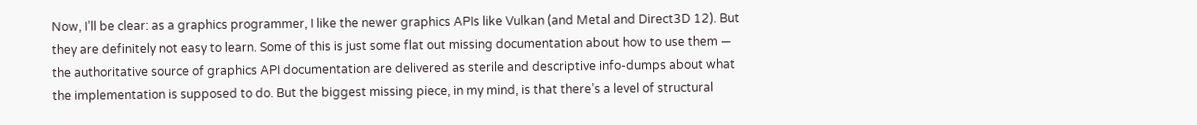Now, I’ll be clear: as a graphics programmer, I like the newer graphics APIs like Vulkan (and Metal and Direct3D 12). But they are definitely not easy to learn. Some of this is just some flat out missing documentation about how to use them — the authoritative source of graphics API documentation are delivered as sterile and descriptive info-dumps about what the implementation is supposed to do. But the biggest missing piece, in my mind, is that there’s a level of structural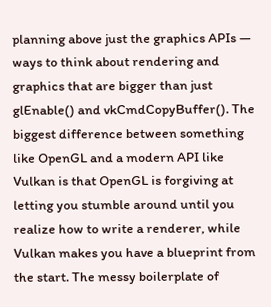planning above just the graphics APIs — ways to think about rendering and graphics that are bigger than just glEnable() and vkCmdCopyBuffer(). The biggest difference between something like OpenGL and a modern API like Vulkan is that OpenGL is forgiving at letting you stumble around until you realize how to write a renderer, while Vulkan makes you have a blueprint from the start. The messy boilerplate of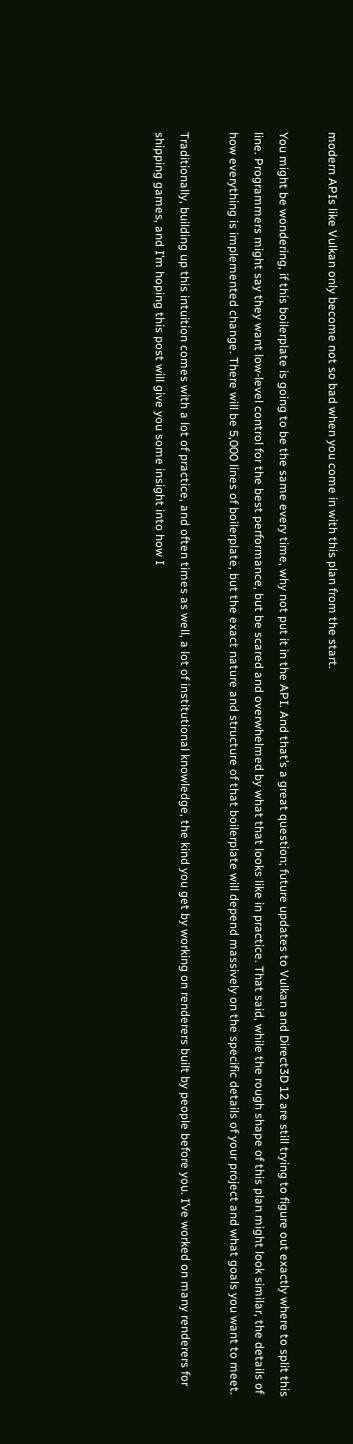modern APIs like Vulkan only become not so bad when you come in with this plan from the start.

You might be wondering, if this boilerplate is going to be the same every time, why not put it in the API. And that’s a great question; future updates to Vulkan and Direct3D 12 are still trying to figure out exactly where to split this line. Programmers might say they want low-level control for the best performance, but be scared and overwhelmed by what that looks like in practice. That said, while the rough shape of this plan might look similar, the details of how everything is implemented change. There will be 5,000 lines of boilerplate, but the exact nature and structure of that boilerplate will depend massively on the specific details of your project and what goals you want to meet.

Traditionally, building up this intuition comes with a lot of practice, and often times as well, a lot of institutional knowledge, the kind you get by working on renderers built by people before you. I’ve worked on many renderers for shipping games, and I’m hoping this post will give you some insight into how I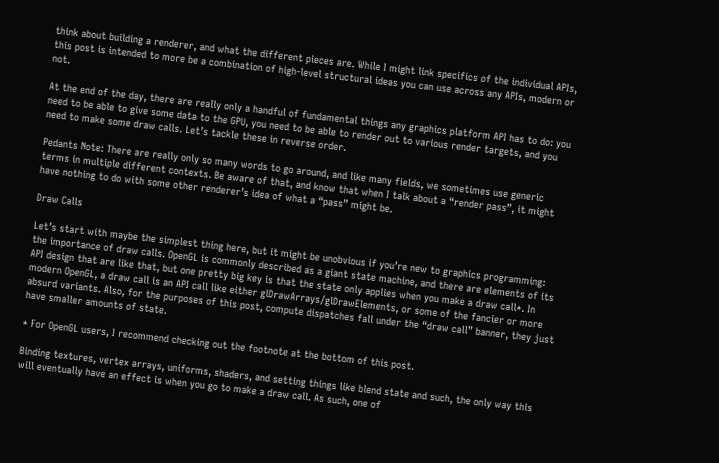think about building a renderer, and what the different pieces are. While I might link specifics of the individual APIs, this post is intended to more be a combination of high-level structural ideas you can use across any APIs, modern or not.

At the end of the day, there are really only a handful of fundamental things any graphics platform API has to do: you need to be able to give some data to the GPU, you need to be able to render out to various render targets, and you need to make some draw calls. Let’s tackle these in reverse order.

Pedants Note: There are really only so many words to go around, and like many fields, we sometimes use generic terms in multiple different contexts. Be aware of that, and know that when I talk about a “render pass”, it might have nothing to do with some other renderer’s idea of what a “pass” might be.

Draw Calls

Let’s start with maybe the simplest thing here, but it might be unobvious if you’re new to graphics programming: the importance of draw calls. OpenGL is commonly described as a giant state machine, and there are elements of its API design that are like that, but one pretty big key is that the state only applies when you make a draw call*. In modern OpenGL, a draw call is an API call like either glDrawArrays/glDrawElements, or some of the fancier or more absurd variants. Also, for the purposes of this post, compute dispatches fall under the “draw call” banner, they just have smaller amounts of state.

* For OpenGL users, I recommend checking out the footnote at the bottom of this post.

Binding textures, vertex arrays, uniforms, shaders, and setting things like blend state and such, the only way this will eventually have an effect is when you go to make a draw call. As such, one of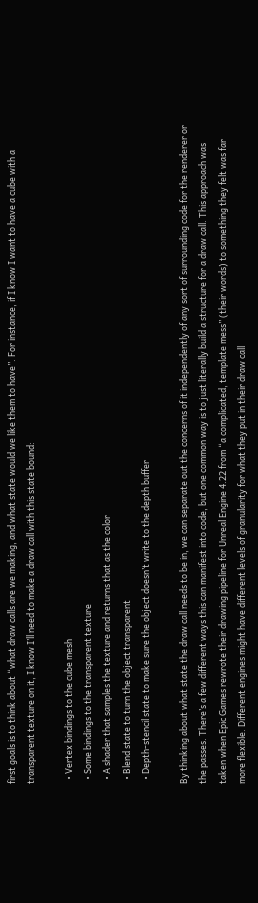first goals is to think about “what draw calls are we making, and what state would we like them to have”. For instance, if I know I want to have a cube with a transparent texture on it, I know I’ll need to make a draw call with this state bound:

  • Vertex bindings to the cube mesh
  • Some bindings to the transparent texture
  • A shader that samples the texture and returns that as the color
  • Blend state to turn the object transparent
  • Depth-stencil state to make sure the object doesn’t write to the depth buffer

By thinking about what state the draw call needs to be in, we can separate out the concerns of it independently of any sort of surrounding code for the renderer or the passes. There’s a few different ways this can manifest into code, but one common way is to just literally build a structure for a draw call. This approach was taken when Epic Games rewrote their drawing pipeline for Unreal Engine 4.22 from “a complicated, template mess” (their words) to something they felt was far more flexible. Different engines might have different levels of granularity for what they put in their draw call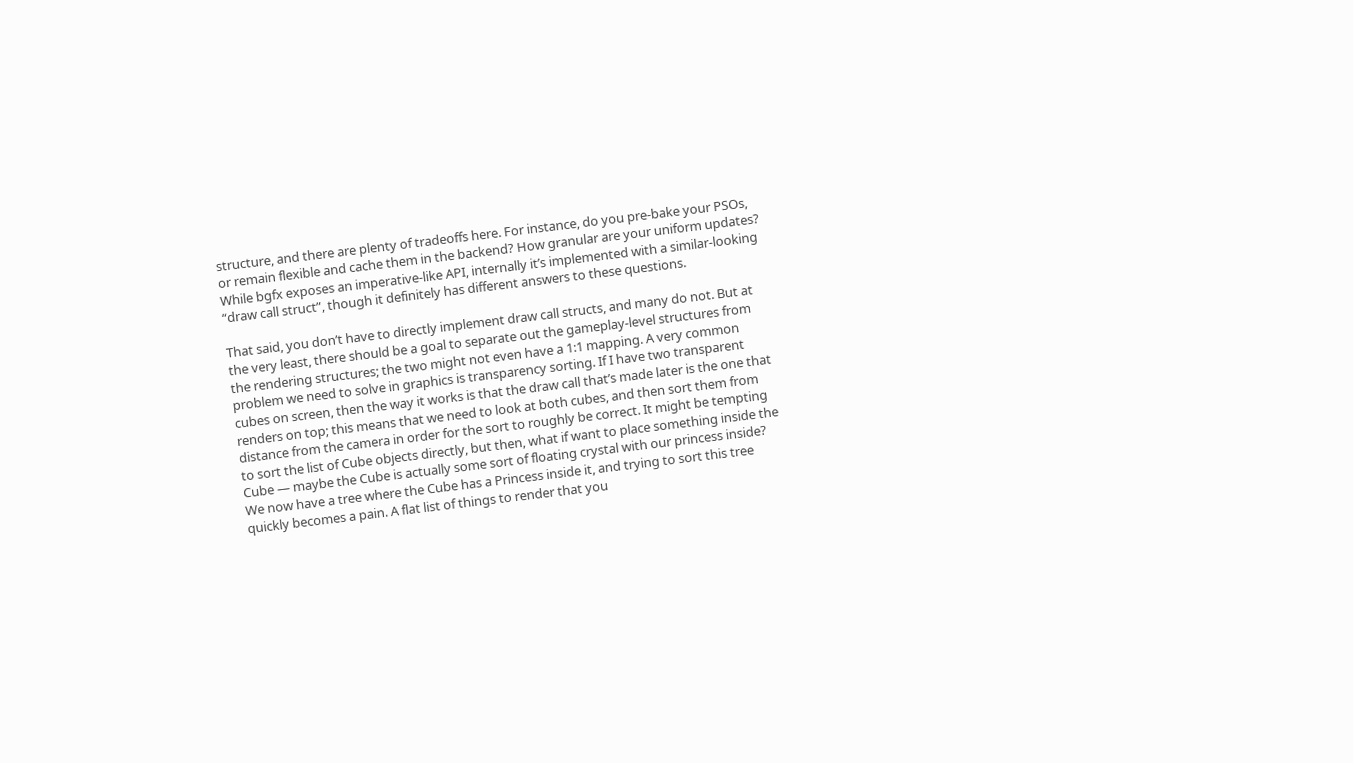structure, and there are plenty of tradeoffs here. For instance, do you pre-bake your PSOs, or remain flexible and cache them in the backend? How granular are your uniform updates? While bgfx exposes an imperative-like API, internally it’s implemented with a similar-looking “draw call struct”, though it definitely has different answers to these questions.

That said, you don’t have to directly implement draw call structs, and many do not. But at the very least, there should be a goal to separate out the gameplay-level structures from the rendering structures; the two might not even have a 1:1 mapping. A very common problem we need to solve in graphics is transparency sorting. If I have two transparent cubes on screen, then the way it works is that the draw call that’s made later is the one that renders on top; this means that we need to look at both cubes, and then sort them from distance from the camera in order for the sort to roughly be correct. It might be tempting to sort the list of Cube objects directly, but then, what if want to place something inside the Cube — maybe the Cube is actually some sort of floating crystal with our princess inside? We now have a tree where the Cube has a Princess inside it, and trying to sort this tree quickly becomes a pain. A flat list of things to render that you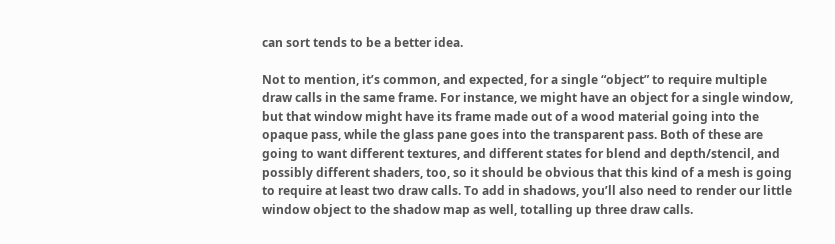can sort tends to be a better idea.

Not to mention, it’s common, and expected, for a single “object” to require multiple draw calls in the same frame. For instance, we might have an object for a single window, but that window might have its frame made out of a wood material going into the opaque pass, while the glass pane goes into the transparent pass. Both of these are going to want different textures, and different states for blend and depth/stencil, and possibly different shaders, too, so it should be obvious that this kind of a mesh is going to require at least two draw calls. To add in shadows, you’ll also need to render our little window object to the shadow map as well, totalling up three draw calls.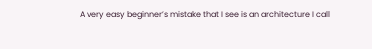A very easy beginner’s mistake that I see is an architecture I call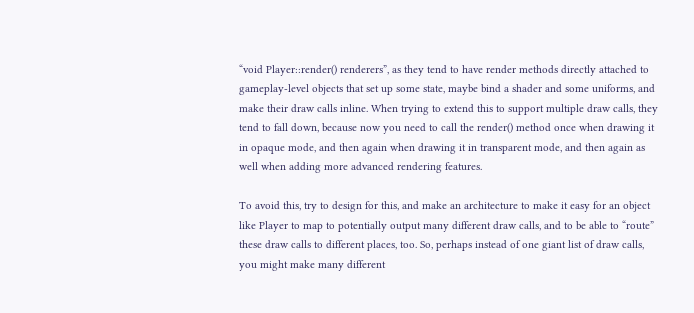“void Player::render() renderers”, as they tend to have render methods directly attached to gameplay-level objects that set up some state, maybe bind a shader and some uniforms, and make their draw calls inline. When trying to extend this to support multiple draw calls, they tend to fall down, because now you need to call the render() method once when drawing it in opaque mode, and then again when drawing it in transparent mode, and then again as well when adding more advanced rendering features.

To avoid this, try to design for this, and make an architecture to make it easy for an object like Player to map to potentially output many different draw calls, and to be able to “route” these draw calls to different places, too. So, perhaps instead of one giant list of draw calls, you might make many different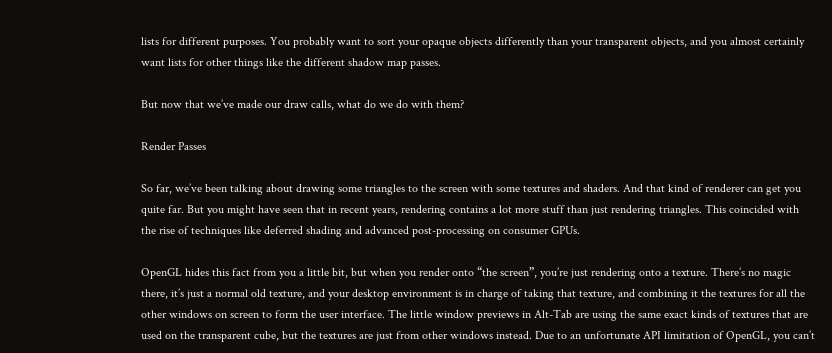lists for different purposes. You probably want to sort your opaque objects differently than your transparent objects, and you almost certainly want lists for other things like the different shadow map passes.

But now that we’ve made our draw calls, what do we do with them?

Render Passes

So far, we’ve been talking about drawing some triangles to the screen with some textures and shaders. And that kind of renderer can get you quite far. But you might have seen that in recent years, rendering contains a lot more stuff than just rendering triangles. This coincided with the rise of techniques like deferred shading and advanced post-processing on consumer GPUs.

OpenGL hides this fact from you a little bit, but when you render onto “the screen”, you’re just rendering onto a texture. There’s no magic there, it’s just a normal old texture, and your desktop environment is in charge of taking that texture, and combining it the textures for all the other windows on screen to form the user interface. The little window previews in Alt-Tab are using the same exact kinds of textures that are used on the transparent cube, but the textures are just from other windows instead. Due to an unfortunate API limitation of OpenGL, you can’t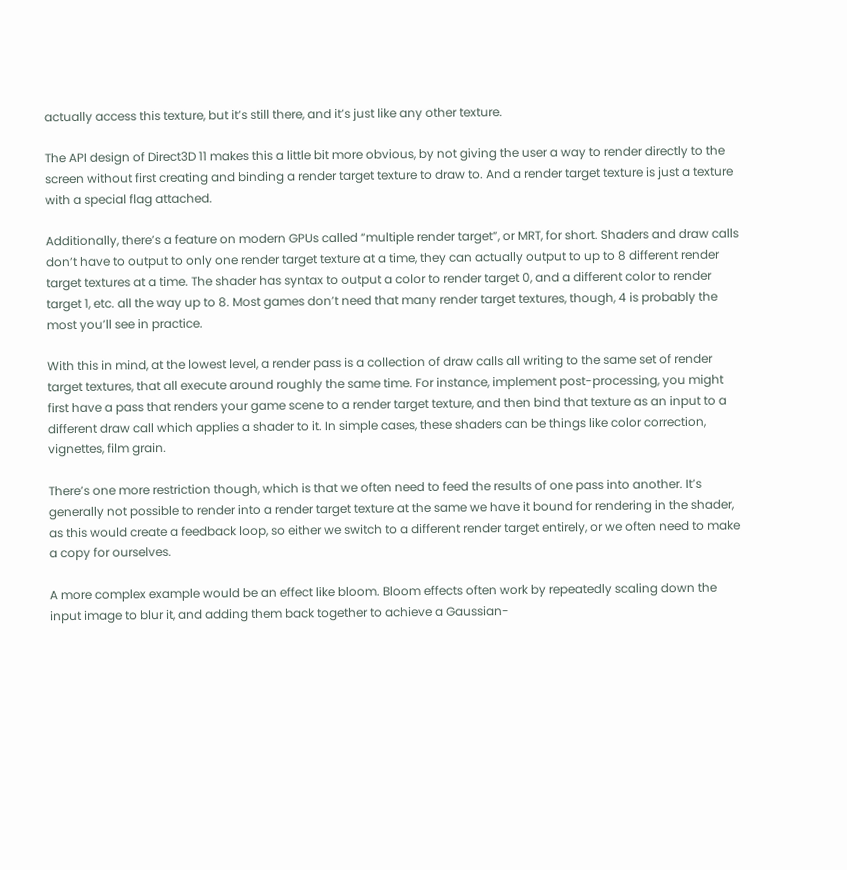actually access this texture, but it’s still there, and it’s just like any other texture.

The API design of Direct3D 11 makes this a little bit more obvious, by not giving the user a way to render directly to the screen without first creating and binding a render target texture to draw to. And a render target texture is just a texture with a special flag attached.

Additionally, there’s a feature on modern GPUs called “multiple render target”, or MRT, for short. Shaders and draw calls don’t have to output to only one render target texture at a time, they can actually output to up to 8 different render target textures at a time. The shader has syntax to output a color to render target 0, and a different color to render target 1, etc. all the way up to 8. Most games don’t need that many render target textures, though, 4 is probably the most you’ll see in practice.

With this in mind, at the lowest level, a render pass is a collection of draw calls all writing to the same set of render target textures, that all execute around roughly the same time. For instance, implement post-processing, you might first have a pass that renders your game scene to a render target texture, and then bind that texture as an input to a different draw call which applies a shader to it. In simple cases, these shaders can be things like color correction, vignettes, film grain.

There’s one more restriction though, which is that we often need to feed the results of one pass into another. It’s generally not possible to render into a render target texture at the same we have it bound for rendering in the shader, as this would create a feedback loop, so either we switch to a different render target entirely, or we often need to make a copy for ourselves.

A more complex example would be an effect like bloom. Bloom effects often work by repeatedly scaling down the input image to blur it, and adding them back together to achieve a Gaussian-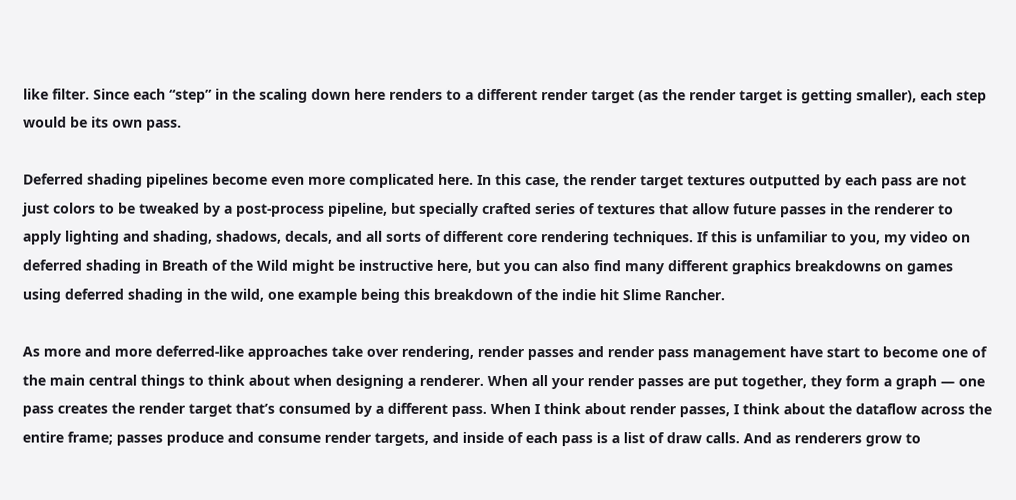like filter. Since each “step” in the scaling down here renders to a different render target (as the render target is getting smaller), each step would be its own pass.

Deferred shading pipelines become even more complicated here. In this case, the render target textures outputted by each pass are not just colors to be tweaked by a post-process pipeline, but specially crafted series of textures that allow future passes in the renderer to apply lighting and shading, shadows, decals, and all sorts of different core rendering techniques. If this is unfamiliar to you, my video on deferred shading in Breath of the Wild might be instructive here, but you can also find many different graphics breakdowns on games using deferred shading in the wild, one example being this breakdown of the indie hit Slime Rancher.

As more and more deferred-like approaches take over rendering, render passes and render pass management have start to become one of the main central things to think about when designing a renderer. When all your render passes are put together, they form a graph — one pass creates the render target that’s consumed by a different pass. When I think about render passes, I think about the dataflow across the entire frame; passes produce and consume render targets, and inside of each pass is a list of draw calls. And as renderers grow to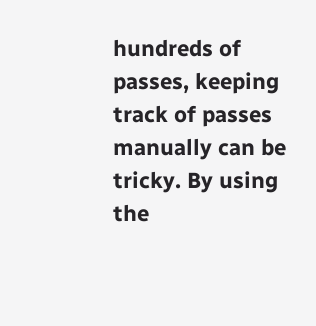hundreds of passes, keeping track of passes manually can be tricky. By using the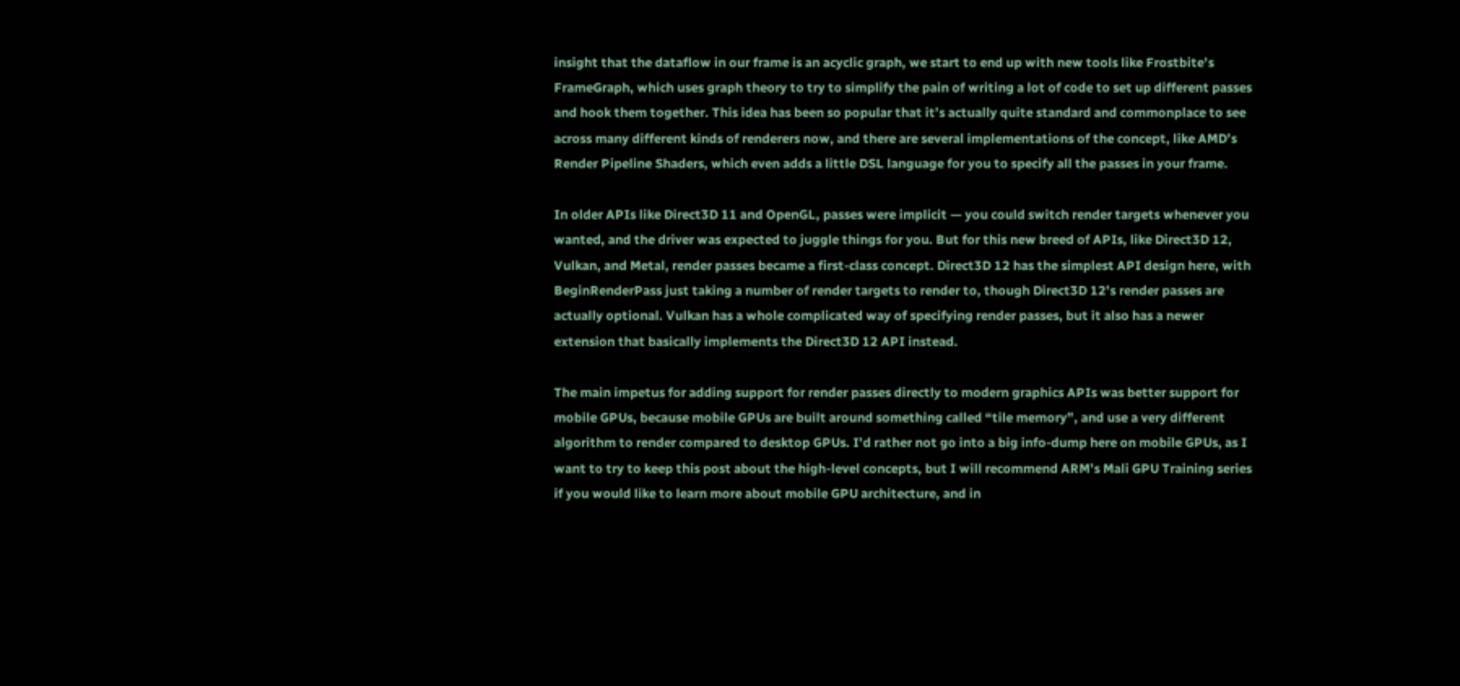insight that the dataflow in our frame is an acyclic graph, we start to end up with new tools like Frostbite’s FrameGraph, which uses graph theory to try to simplify the pain of writing a lot of code to set up different passes and hook them together. This idea has been so popular that it’s actually quite standard and commonplace to see across many different kinds of renderers now, and there are several implementations of the concept, like AMD’s Render Pipeline Shaders, which even adds a little DSL language for you to specify all the passes in your frame.

In older APIs like Direct3D 11 and OpenGL, passes were implicit — you could switch render targets whenever you wanted, and the driver was expected to juggle things for you. But for this new breed of APIs, like Direct3D 12, Vulkan, and Metal, render passes became a first-class concept. Direct3D 12 has the simplest API design here, with BeginRenderPass just taking a number of render targets to render to, though Direct3D 12’s render passes are actually optional. Vulkan has a whole complicated way of specifying render passes, but it also has a newer extension that basically implements the Direct3D 12 API instead.

The main impetus for adding support for render passes directly to modern graphics APIs was better support for mobile GPUs, because mobile GPUs are built around something called “tile memory”, and use a very different algorithm to render compared to desktop GPUs. I’d rather not go into a big info-dump here on mobile GPUs, as I want to try to keep this post about the high-level concepts, but I will recommend ARM’s Mali GPU Training series if you would like to learn more about mobile GPU architecture, and in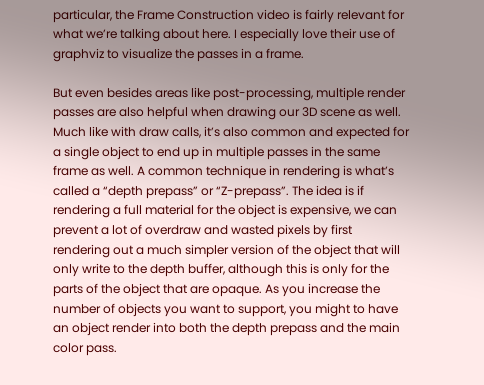particular, the Frame Construction video is fairly relevant for what we’re talking about here. I especially love their use of graphviz to visualize the passes in a frame.

But even besides areas like post-processing, multiple render passes are also helpful when drawing our 3D scene as well. Much like with draw calls, it’s also common and expected for a single object to end up in multiple passes in the same frame as well. A common technique in rendering is what’s called a “depth prepass” or “Z-prepass”. The idea is if rendering a full material for the object is expensive, we can prevent a lot of overdraw and wasted pixels by first rendering out a much simpler version of the object that will only write to the depth buffer, although this is only for the parts of the object that are opaque. As you increase the number of objects you want to support, you might to have an object render into both the depth prepass and the main color pass.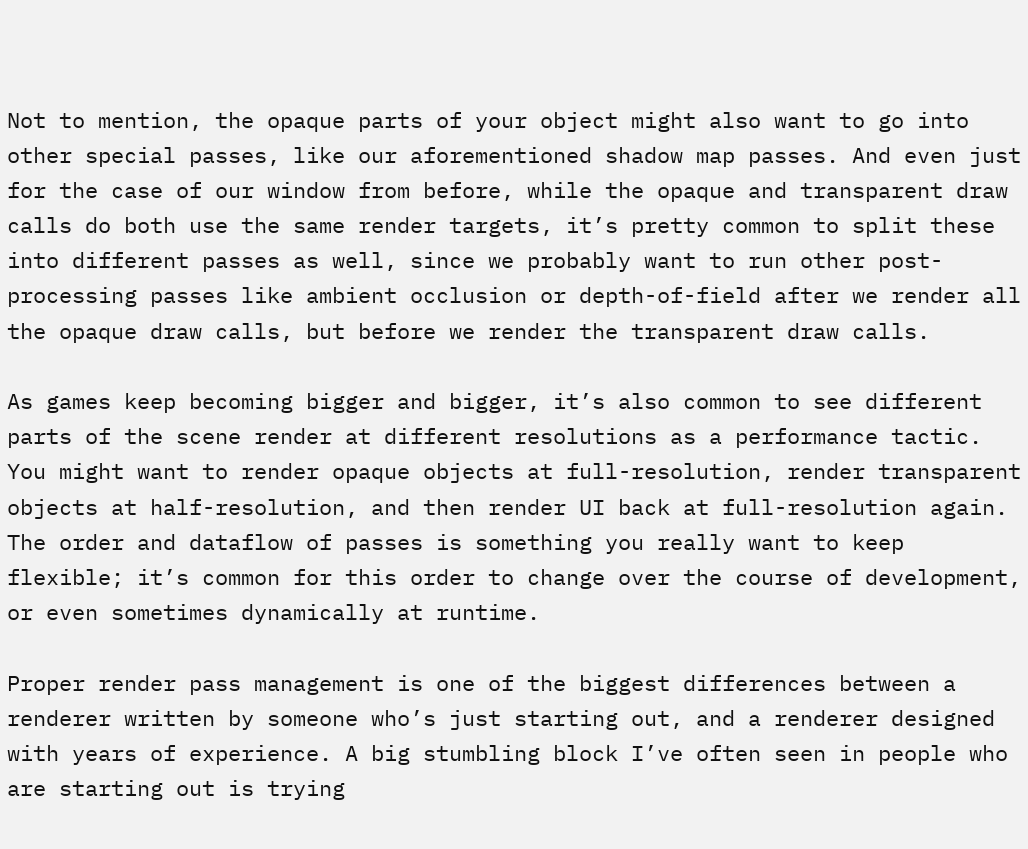Not to mention, the opaque parts of your object might also want to go into other special passes, like our aforementioned shadow map passes. And even just for the case of our window from before, while the opaque and transparent draw calls do both use the same render targets, it’s pretty common to split these into different passes as well, since we probably want to run other post-processing passes like ambient occlusion or depth-of-field after we render all the opaque draw calls, but before we render the transparent draw calls.

As games keep becoming bigger and bigger, it’s also common to see different parts of the scene render at different resolutions as a performance tactic. You might want to render opaque objects at full-resolution, render transparent objects at half-resolution, and then render UI back at full-resolution again. The order and dataflow of passes is something you really want to keep flexible; it’s common for this order to change over the course of development, or even sometimes dynamically at runtime.

Proper render pass management is one of the biggest differences between a renderer written by someone who’s just starting out, and a renderer designed with years of experience. A big stumbling block I’ve often seen in people who are starting out is trying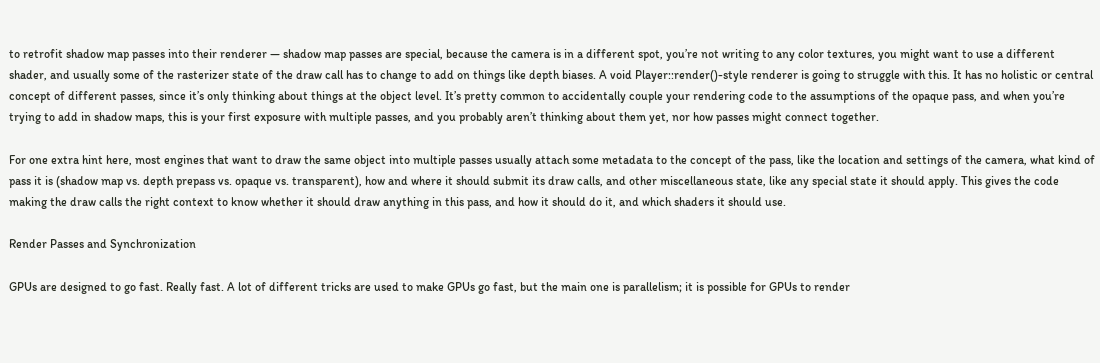to retrofit shadow map passes into their renderer — shadow map passes are special, because the camera is in a different spot, you’re not writing to any color textures, you might want to use a different shader, and usually some of the rasterizer state of the draw call has to change to add on things like depth biases. A void Player::render()-style renderer is going to struggle with this. It has no holistic or central concept of different passes, since it’s only thinking about things at the object level. It’s pretty common to accidentally couple your rendering code to the assumptions of the opaque pass, and when you’re trying to add in shadow maps, this is your first exposure with multiple passes, and you probably aren’t thinking about them yet, nor how passes might connect together.

For one extra hint here, most engines that want to draw the same object into multiple passes usually attach some metadata to the concept of the pass, like the location and settings of the camera, what kind of pass it is (shadow map vs. depth prepass vs. opaque vs. transparent), how and where it should submit its draw calls, and other miscellaneous state, like any special state it should apply. This gives the code making the draw calls the right context to know whether it should draw anything in this pass, and how it should do it, and which shaders it should use.

Render Passes and Synchronization

GPUs are designed to go fast. Really fast. A lot of different tricks are used to make GPUs go fast, but the main one is parallelism; it is possible for GPUs to render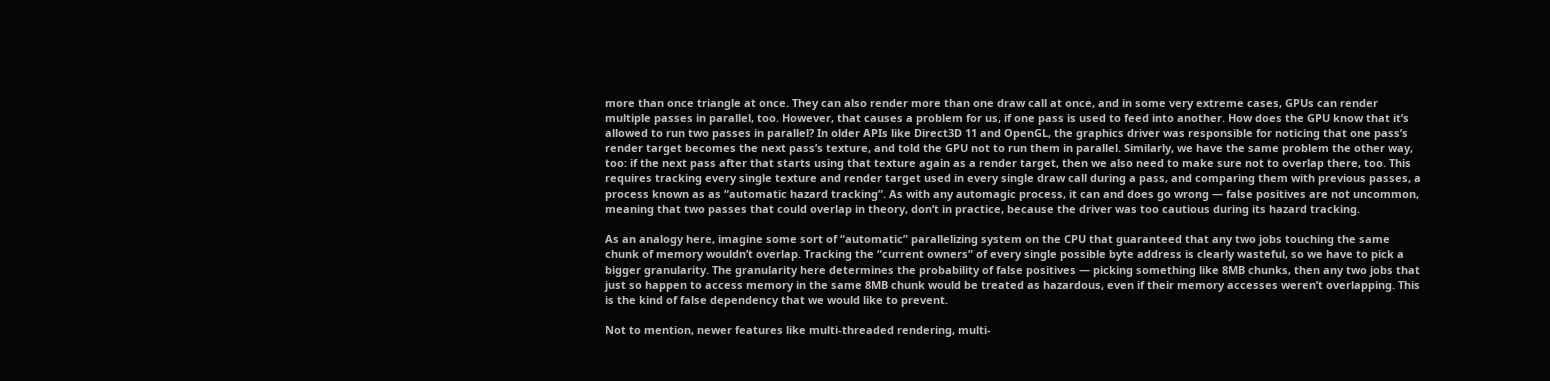more than once triangle at once. They can also render more than one draw call at once, and in some very extreme cases, GPUs can render multiple passes in parallel, too. However, that causes a problem for us, if one pass is used to feed into another. How does the GPU know that it’s allowed to run two passes in parallel? In older APIs like Direct3D 11 and OpenGL, the graphics driver was responsible for noticing that one pass’s render target becomes the next pass’s texture, and told the GPU not to run them in parallel. Similarly, we have the same problem the other way, too: if the next pass after that starts using that texture again as a render target, then we also need to make sure not to overlap there, too. This requires tracking every single texture and render target used in every single draw call during a pass, and comparing them with previous passes, a process known as as “automatic hazard tracking”. As with any automagic process, it can and does go wrong — false positives are not uncommon, meaning that two passes that could overlap in theory, don’t in practice, because the driver was too cautious during its hazard tracking.

As an analogy here, imagine some sort of “automatic” parallelizing system on the CPU that guaranteed that any two jobs touching the same chunk of memory wouldn’t overlap. Tracking the “current owners” of every single possible byte address is clearly wasteful, so we have to pick a bigger granularity. The granularity here determines the probability of false positives — picking something like 8MB chunks, then any two jobs that just so happen to access memory in the same 8MB chunk would be treated as hazardous, even if their memory accesses weren’t overlapping. This is the kind of false dependency that we would like to prevent.

Not to mention, newer features like multi-threaded rendering, multi-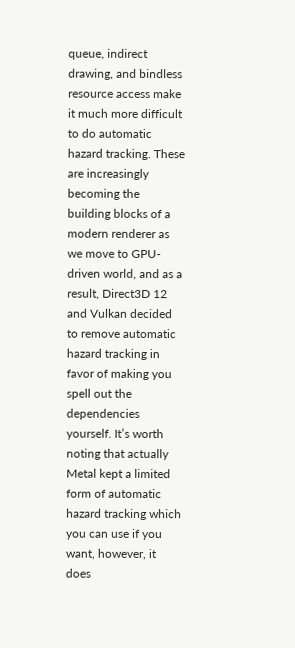queue, indirect drawing, and bindless resource access make it much more difficult to do automatic hazard tracking. These are increasingly becoming the building blocks of a modern renderer as we move to GPU-driven world, and as a result, Direct3D 12 and Vulkan decided to remove automatic hazard tracking in favor of making you spell out the dependencies yourself. It’s worth noting that actually Metal kept a limited form of automatic hazard tracking which you can use if you want, however, it does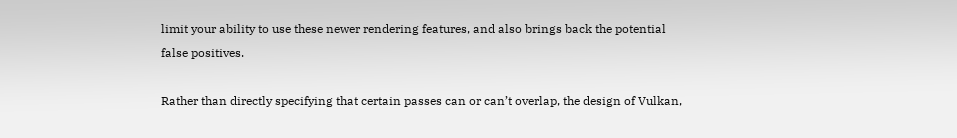limit your ability to use these newer rendering features, and also brings back the potential false positives.

Rather than directly specifying that certain passes can or can’t overlap, the design of Vulkan,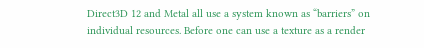Direct3D 12 and Metal all use a system known as “barriers” on individual resources. Before one can use a texture as a render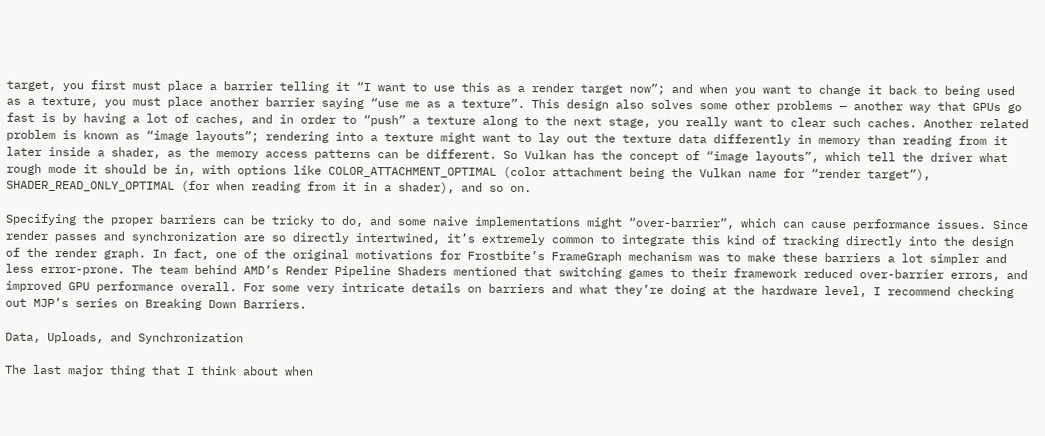target, you first must place a barrier telling it “I want to use this as a render target now”; and when you want to change it back to being used as a texture, you must place another barrier saying “use me as a texture”. This design also solves some other problems — another way that GPUs go fast is by having a lot of caches, and in order to “push” a texture along to the next stage, you really want to clear such caches. Another related problem is known as “image layouts”; rendering into a texture might want to lay out the texture data differently in memory than reading from it later inside a shader, as the memory access patterns can be different. So Vulkan has the concept of “image layouts”, which tell the driver what rough mode it should be in, with options like COLOR_ATTACHMENT_OPTIMAL (color attachment being the Vulkan name for “render target”), SHADER_READ_ONLY_OPTIMAL (for when reading from it in a shader), and so on.

Specifying the proper barriers can be tricky to do, and some naive implementations might “over-barrier”, which can cause performance issues. Since render passes and synchronization are so directly intertwined, it’s extremely common to integrate this kind of tracking directly into the design of the render graph. In fact, one of the original motivations for Frostbite’s FrameGraph mechanism was to make these barriers a lot simpler and less error-prone. The team behind AMD’s Render Pipeline Shaders mentioned that switching games to their framework reduced over-barrier errors, and improved GPU performance overall. For some very intricate details on barriers and what they’re doing at the hardware level, I recommend checking out MJP’s series on Breaking Down Barriers.

Data, Uploads, and Synchronization

The last major thing that I think about when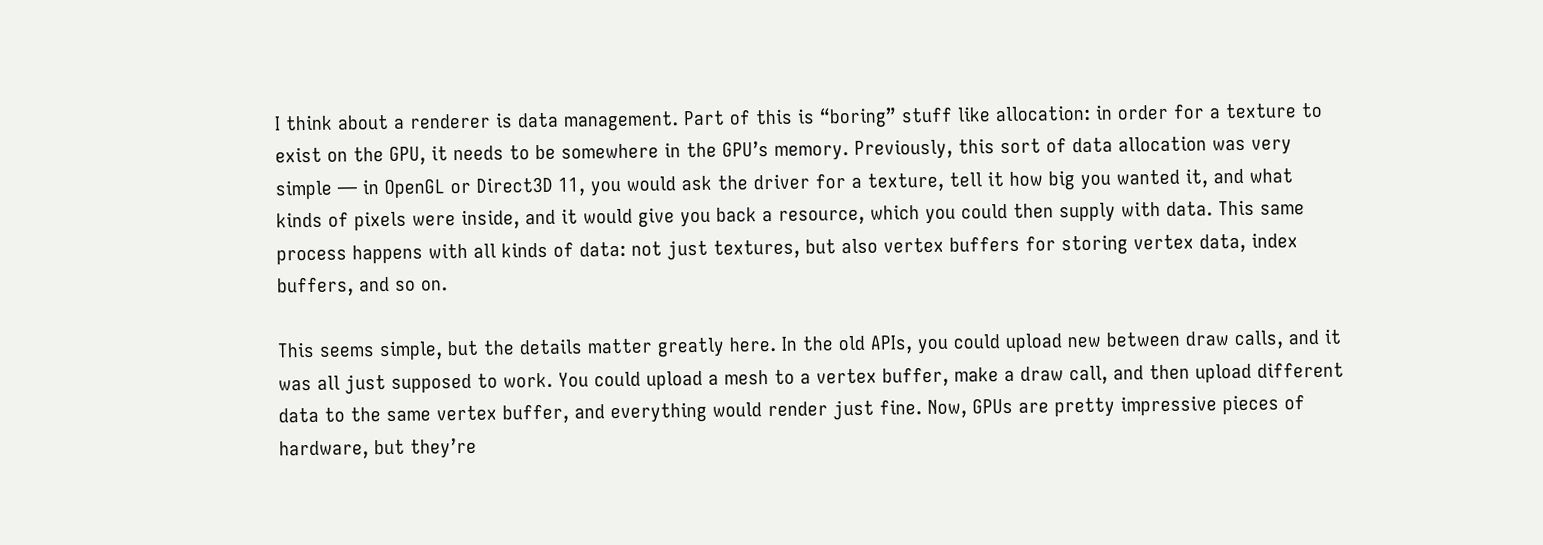I think about a renderer is data management. Part of this is “boring” stuff like allocation: in order for a texture to exist on the GPU, it needs to be somewhere in the GPU’s memory. Previously, this sort of data allocation was very simple — in OpenGL or Direct3D 11, you would ask the driver for a texture, tell it how big you wanted it, and what kinds of pixels were inside, and it would give you back a resource, which you could then supply with data. This same process happens with all kinds of data: not just textures, but also vertex buffers for storing vertex data, index buffers, and so on.

This seems simple, but the details matter greatly here. In the old APIs, you could upload new between draw calls, and it was all just supposed to work. You could upload a mesh to a vertex buffer, make a draw call, and then upload different data to the same vertex buffer, and everything would render just fine. Now, GPUs are pretty impressive pieces of hardware, but they’re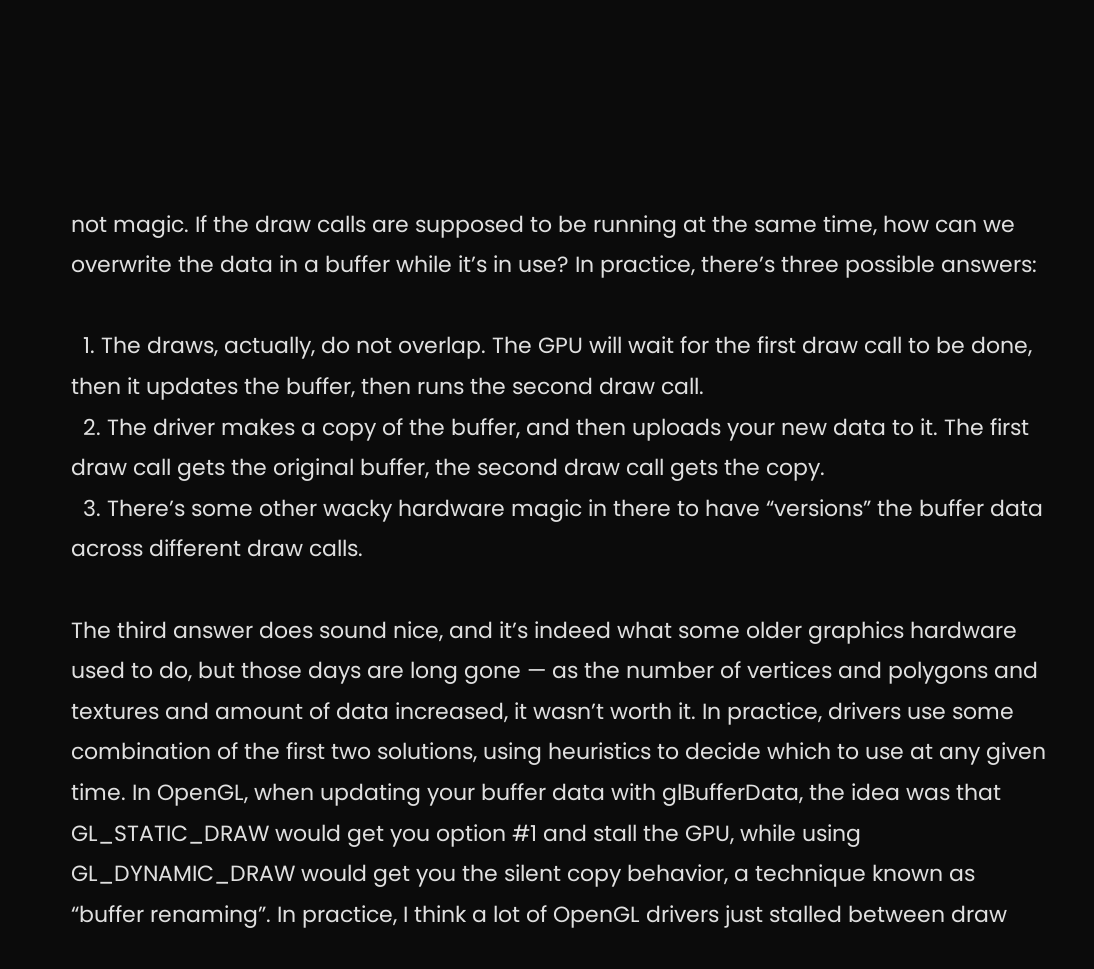not magic. If the draw calls are supposed to be running at the same time, how can we overwrite the data in a buffer while it’s in use? In practice, there’s three possible answers:

  1. The draws, actually, do not overlap. The GPU will wait for the first draw call to be done, then it updates the buffer, then runs the second draw call.
  2. The driver makes a copy of the buffer, and then uploads your new data to it. The first draw call gets the original buffer, the second draw call gets the copy.
  3. There’s some other wacky hardware magic in there to have “versions” the buffer data across different draw calls.

The third answer does sound nice, and it’s indeed what some older graphics hardware used to do, but those days are long gone — as the number of vertices and polygons and textures and amount of data increased, it wasn’t worth it. In practice, drivers use some combination of the first two solutions, using heuristics to decide which to use at any given time. In OpenGL, when updating your buffer data with glBufferData, the idea was that GL_STATIC_DRAW would get you option #1 and stall the GPU, while using GL_DYNAMIC_DRAW would get you the silent copy behavior, a technique known as “buffer renaming”. In practice, I think a lot of OpenGL drivers just stalled between draw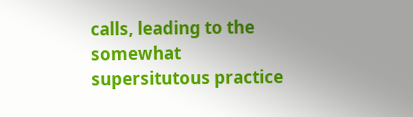calls, leading to the somewhat supersitutous practice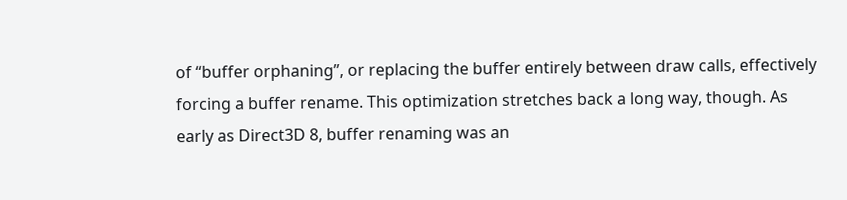of “buffer orphaning”, or replacing the buffer entirely between draw calls, effectively forcing a buffer rename. This optimization stretches back a long way, though. As early as Direct3D 8, buffer renaming was an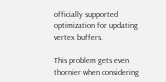officially supported optimization for updating vertex buffers.

This problem gets even thornier when considering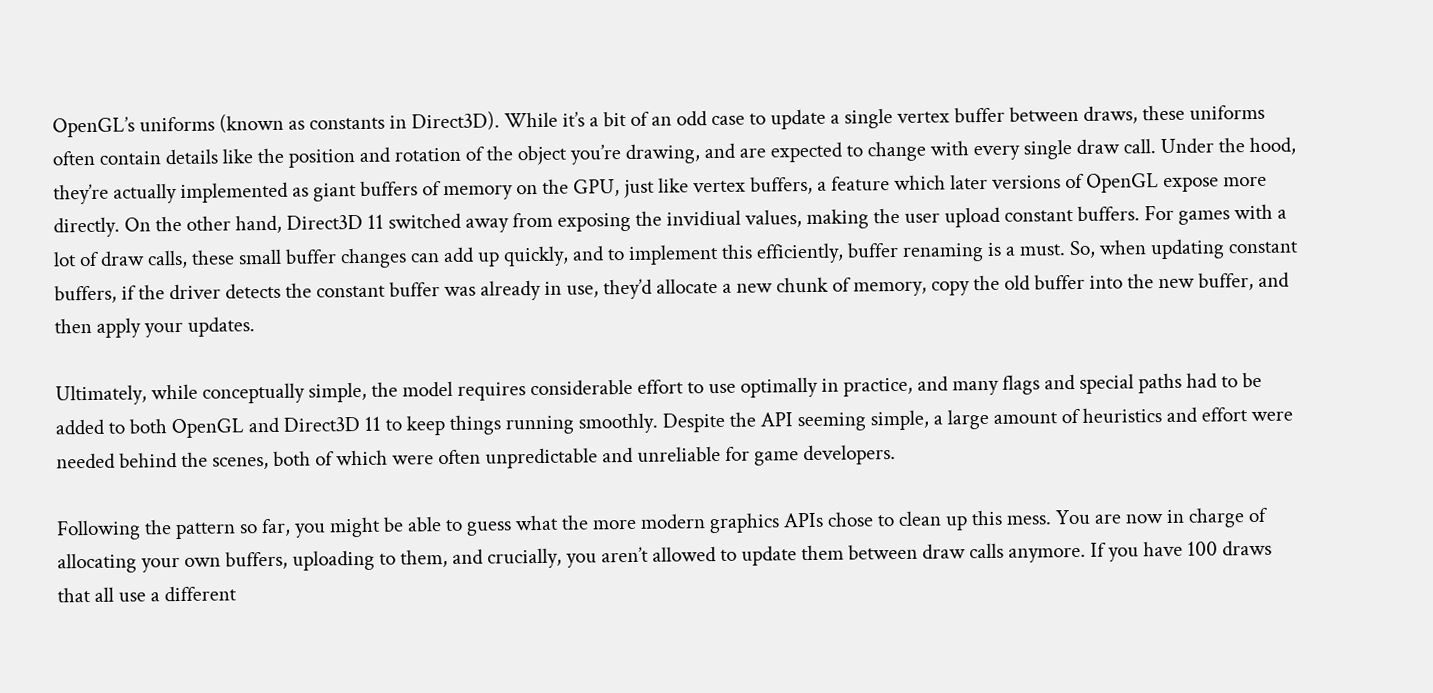OpenGL’s uniforms (known as constants in Direct3D). While it’s a bit of an odd case to update a single vertex buffer between draws, these uniforms often contain details like the position and rotation of the object you’re drawing, and are expected to change with every single draw call. Under the hood, they’re actually implemented as giant buffers of memory on the GPU, just like vertex buffers, a feature which later versions of OpenGL expose more directly. On the other hand, Direct3D 11 switched away from exposing the invidiual values, making the user upload constant buffers. For games with a lot of draw calls, these small buffer changes can add up quickly, and to implement this efficiently, buffer renaming is a must. So, when updating constant buffers, if the driver detects the constant buffer was already in use, they’d allocate a new chunk of memory, copy the old buffer into the new buffer, and then apply your updates.

Ultimately, while conceptually simple, the model requires considerable effort to use optimally in practice, and many flags and special paths had to be added to both OpenGL and Direct3D 11 to keep things running smoothly. Despite the API seeming simple, a large amount of heuristics and effort were needed behind the scenes, both of which were often unpredictable and unreliable for game developers.

Following the pattern so far, you might be able to guess what the more modern graphics APIs chose to clean up this mess. You are now in charge of allocating your own buffers, uploading to them, and crucially, you aren’t allowed to update them between draw calls anymore. If you have 100 draws that all use a different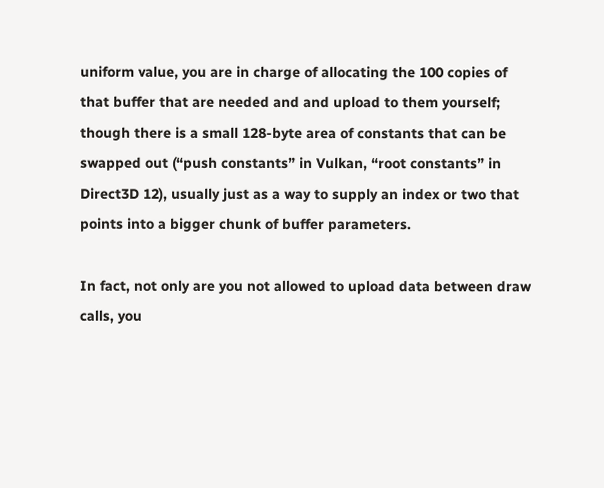uniform value, you are in charge of allocating the 100 copies of that buffer that are needed and and upload to them yourself; though there is a small 128-byte area of constants that can be swapped out (“push constants” in Vulkan, “root constants” in Direct3D 12), usually just as a way to supply an index or two that points into a bigger chunk of buffer parameters.

In fact, not only are you not allowed to upload data between draw calls, you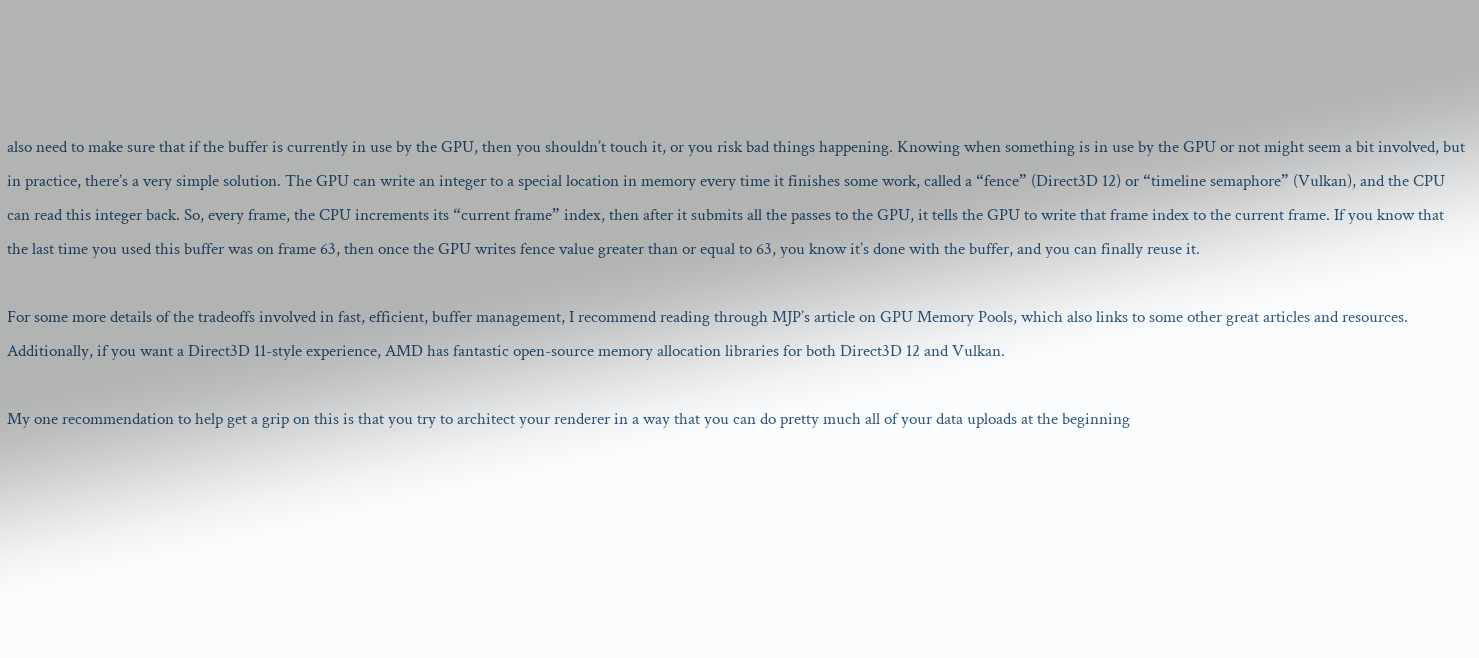also need to make sure that if the buffer is currently in use by the GPU, then you shouldn’t touch it, or you risk bad things happening. Knowing when something is in use by the GPU or not might seem a bit involved, but in practice, there’s a very simple solution. The GPU can write an integer to a special location in memory every time it finishes some work, called a “fence” (Direct3D 12) or “timeline semaphore” (Vulkan), and the CPU can read this integer back. So, every frame, the CPU increments its “current frame” index, then after it submits all the passes to the GPU, it tells the GPU to write that frame index to the current frame. If you know that the last time you used this buffer was on frame 63, then once the GPU writes fence value greater than or equal to 63, you know it’s done with the buffer, and you can finally reuse it.

For some more details of the tradeoffs involved in fast, efficient, buffer management, I recommend reading through MJP’s article on GPU Memory Pools, which also links to some other great articles and resources. Additionally, if you want a Direct3D 11-style experience, AMD has fantastic open-source memory allocation libraries for both Direct3D 12 and Vulkan.

My one recommendation to help get a grip on this is that you try to architect your renderer in a way that you can do pretty much all of your data uploads at the beginning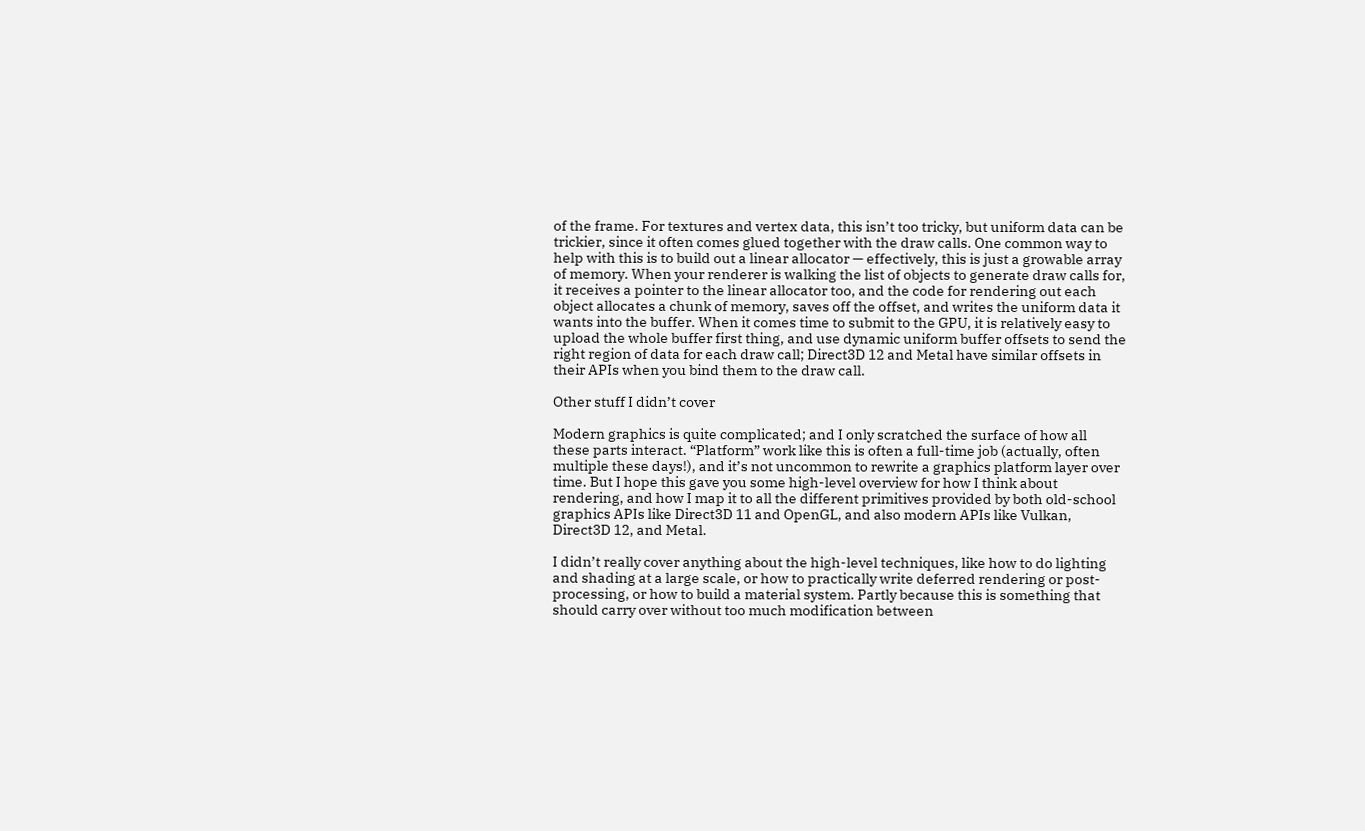of the frame. For textures and vertex data, this isn’t too tricky, but uniform data can be trickier, since it often comes glued together with the draw calls. One common way to help with this is to build out a linear allocator — effectively, this is just a growable array of memory. When your renderer is walking the list of objects to generate draw calls for, it receives a pointer to the linear allocator too, and the code for rendering out each object allocates a chunk of memory, saves off the offset, and writes the uniform data it wants into the buffer. When it comes time to submit to the GPU, it is relatively easy to upload the whole buffer first thing, and use dynamic uniform buffer offsets to send the right region of data for each draw call; Direct3D 12 and Metal have similar offsets in their APIs when you bind them to the draw call.

Other stuff I didn’t cover

Modern graphics is quite complicated; and I only scratched the surface of how all these parts interact. “Platform” work like this is often a full-time job (actually, often multiple these days!), and it’s not uncommon to rewrite a graphics platform layer over time. But I hope this gave you some high-level overview for how I think about rendering, and how I map it to all the different primitives provided by both old-school graphics APIs like Direct3D 11 and OpenGL, and also modern APIs like Vulkan, Direct3D 12, and Metal.

I didn’t really cover anything about the high-level techniques, like how to do lighting and shading at a large scale, or how to practically write deferred rendering or post-processing, or how to build a material system. Partly because this is something that should carry over without too much modification between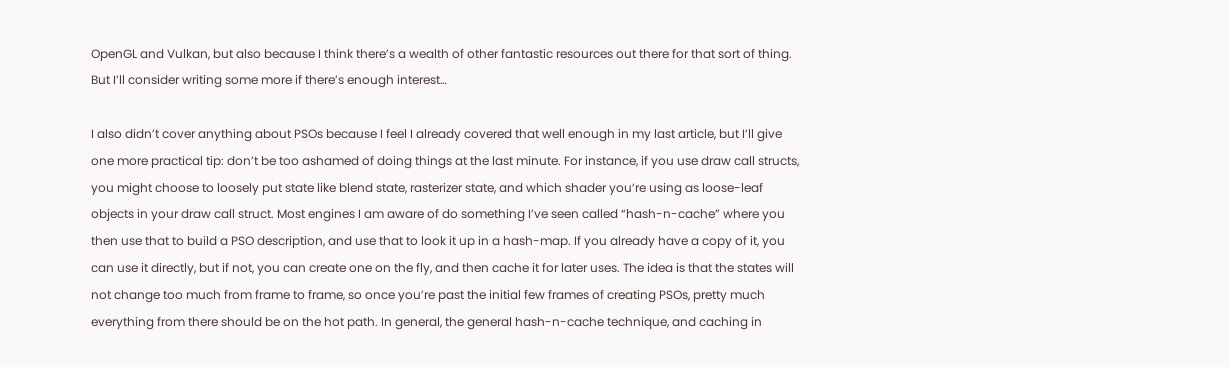OpenGL and Vulkan, but also because I think there’s a wealth of other fantastic resources out there for that sort of thing. But I’ll consider writing some more if there’s enough interest…

I also didn’t cover anything about PSOs because I feel I already covered that well enough in my last article, but I’ll give one more practical tip: don’t be too ashamed of doing things at the last minute. For instance, if you use draw call structs, you might choose to loosely put state like blend state, rasterizer state, and which shader you’re using as loose-leaf objects in your draw call struct. Most engines I am aware of do something I’ve seen called “hash-n-cache” where you then use that to build a PSO description, and use that to look it up in a hash-map. If you already have a copy of it, you can use it directly, but if not, you can create one on the fly, and then cache it for later uses. The idea is that the states will not change too much from frame to frame, so once you’re past the initial few frames of creating PSOs, pretty much everything from there should be on the hot path. In general, the general hash-n-cache technique, and caching in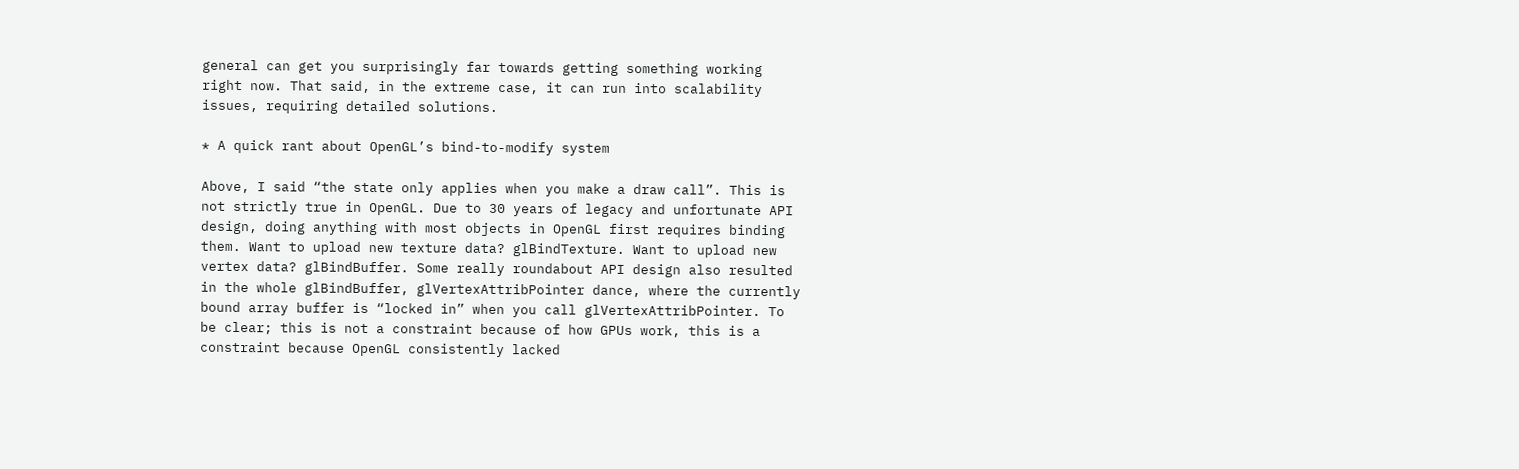general can get you surprisingly far towards getting something working right now. That said, in the extreme case, it can run into scalability issues, requiring detailed solutions.

* A quick rant about OpenGL’s bind-to-modify system

Above, I said “the state only applies when you make a draw call”. This is not strictly true in OpenGL. Due to 30 years of legacy and unfortunate API design, doing anything with most objects in OpenGL first requires binding them. Want to upload new texture data? glBindTexture. Want to upload new vertex data? glBindBuffer. Some really roundabout API design also resulted in the whole glBindBuffer, glVertexAttribPointer dance, where the currently bound array buffer is “locked in” when you call glVertexAttribPointer. To be clear; this is not a constraint because of how GPUs work, this is a constraint because OpenGL consistently lacked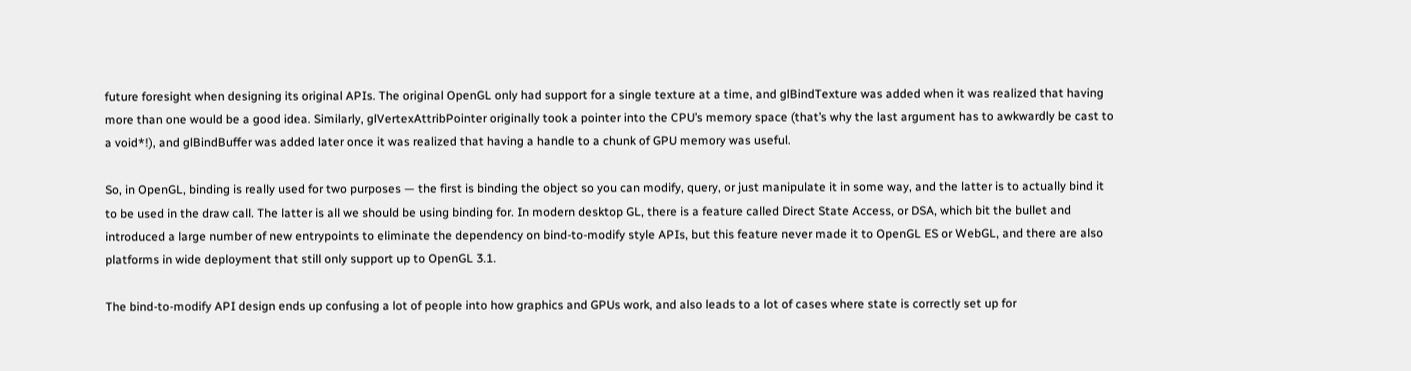future foresight when designing its original APIs. The original OpenGL only had support for a single texture at a time, and glBindTexture was added when it was realized that having more than one would be a good idea. Similarly, glVertexAttribPointer originally took a pointer into the CPU’s memory space (that’s why the last argument has to awkwardly be cast to a void*!), and glBindBuffer was added later once it was realized that having a handle to a chunk of GPU memory was useful.

So, in OpenGL, binding is really used for two purposes — the first is binding the object so you can modify, query, or just manipulate it in some way, and the latter is to actually bind it to be used in the draw call. The latter is all we should be using binding for. In modern desktop GL, there is a feature called Direct State Access, or DSA, which bit the bullet and introduced a large number of new entrypoints to eliminate the dependency on bind-to-modify style APIs, but this feature never made it to OpenGL ES or WebGL, and there are also platforms in wide deployment that still only support up to OpenGL 3.1.

The bind-to-modify API design ends up confusing a lot of people into how graphics and GPUs work, and also leads to a lot of cases where state is correctly set up for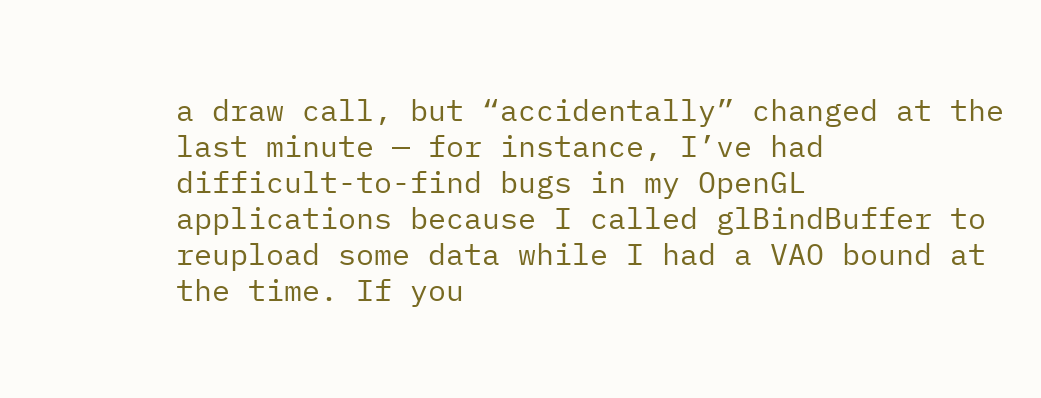a draw call, but “accidentally” changed at the last minute — for instance, I’ve had difficult-to-find bugs in my OpenGL applications because I called glBindBuffer to reupload some data while I had a VAO bound at the time. If you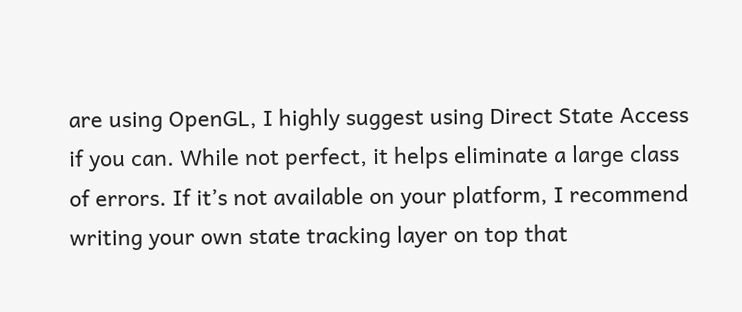are using OpenGL, I highly suggest using Direct State Access if you can. While not perfect, it helps eliminate a large class of errors. If it’s not available on your platform, I recommend writing your own state tracking layer on top that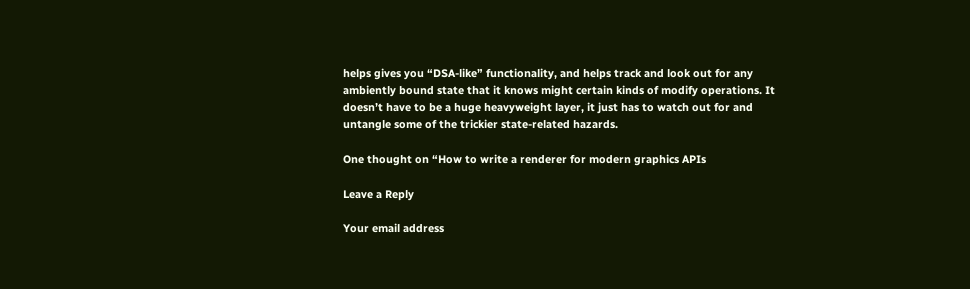helps gives you “DSA-like” functionality, and helps track and look out for any ambiently bound state that it knows might certain kinds of modify operations. It doesn’t have to be a huge heavyweight layer, it just has to watch out for and untangle some of the trickier state-related hazards.

One thought on “How to write a renderer for modern graphics APIs

Leave a Reply

Your email address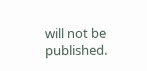will not be published.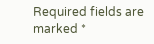Required fields are marked *